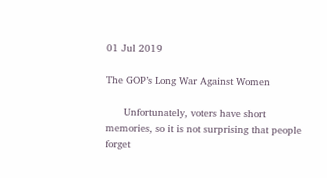01 Jul 2019

The GOP’s Long War Against Women

      Unfortunately, voters have short memories, so it is not surprising that people forget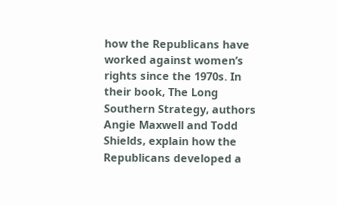how the Republicans have worked against women’s rights since the 1970s. In their book, The Long Southern Strategy, authors Angie Maxwell and Todd Shields, explain how the Republicans developed a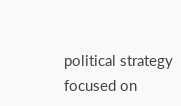political strategy focused on